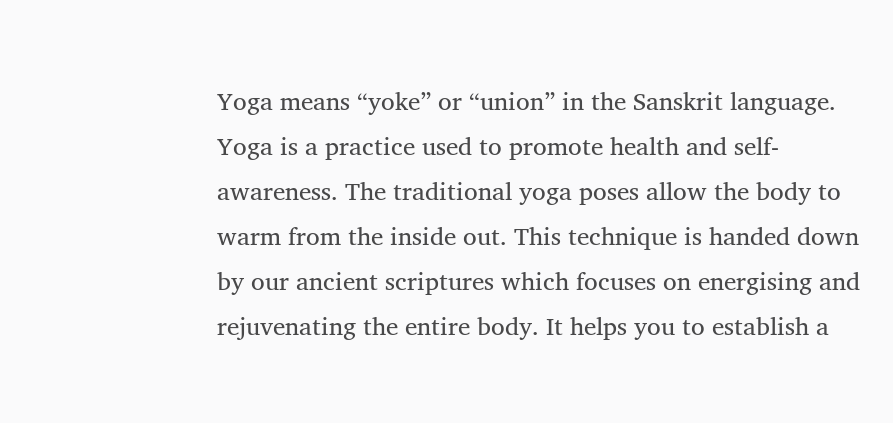Yoga means “yoke” or “union” in the Sanskrit language. Yoga is a practice used to promote health and self-awareness. The traditional yoga poses allow the body to warm from the inside out. This technique is handed down by our ancient scriptures which focuses on energising and rejuvenating the entire body. It helps you to establish a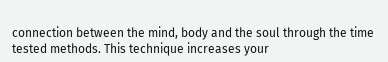connection between the mind, body and the soul through the time tested methods. This technique increases your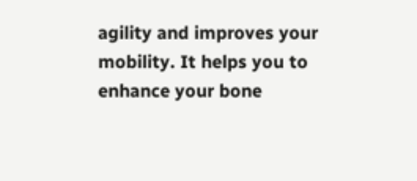agility and improves your mobility. It helps you to enhance your bone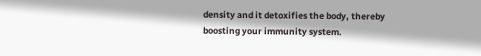density and it detoxifies the body, thereby boosting your immunity system.